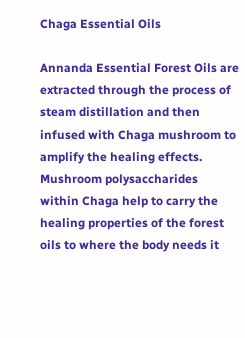Chaga Essential Oils

Annanda Essential Forest Oils are extracted through the process of steam distillation and then infused with Chaga mushroom to amplify the healing effects. Mushroom polysaccharides within Chaga help to carry the healing properties of the forest oils to where the body needs it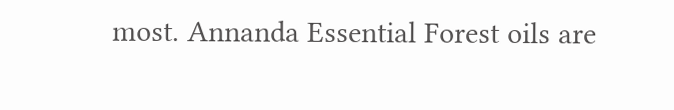most. Annanda Essential Forest oils are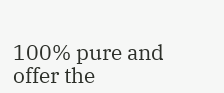100% pure and offer the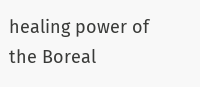healing power of the Boreal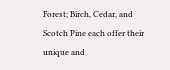Forest; Birch, Cedar, and Scotch Pine each offer their unique and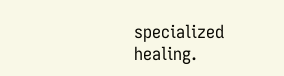specialized healing.